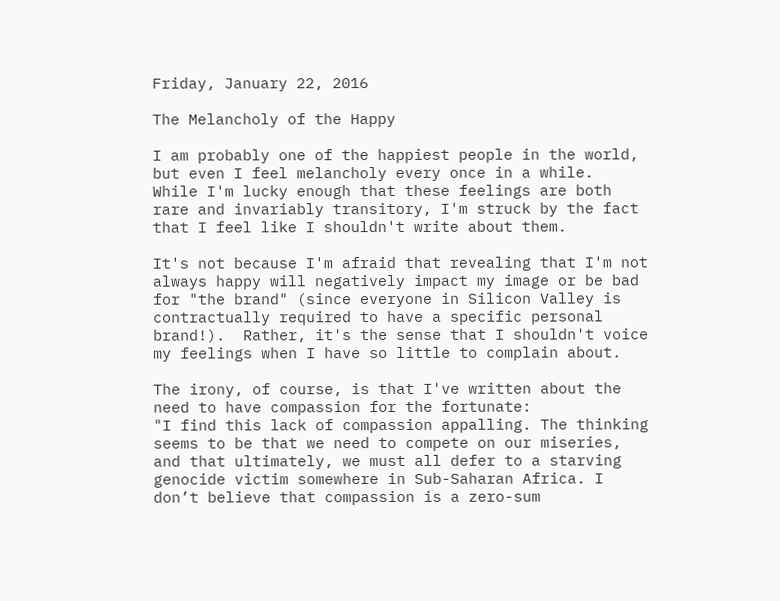Friday, January 22, 2016

The Melancholy of the Happy

I am probably one of the happiest people in the world, but even I feel melancholy every once in a while.  While I'm lucky enough that these feelings are both rare and invariably transitory, I'm struck by the fact that I feel like I shouldn't write about them.

It's not because I'm afraid that revealing that I'm not always happy will negatively impact my image or be bad for "the brand" (since everyone in Silicon Valley is contractually required to have a specific personal brand!).  Rather, it's the sense that I shouldn't voice my feelings when I have so little to complain about.

The irony, of course, is that I've written about the need to have compassion for the fortunate:
"I find this lack of compassion appalling. The thinking seems to be that we need to compete on our miseries, and that ultimately, we must all defer to a starving genocide victim somewhere in Sub-Saharan Africa. I don’t believe that compassion is a zero-sum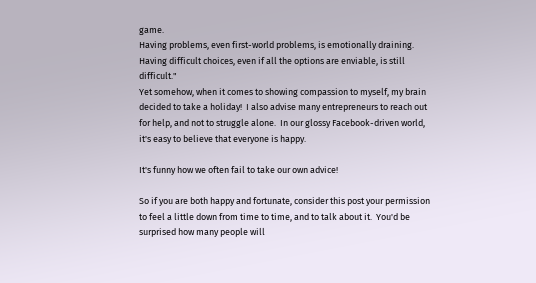game.
Having problems, even first-world problems, is emotionally draining. Having difficult choices, even if all the options are enviable, is still difficult."
Yet somehow, when it comes to showing compassion to myself, my brain decided to take a holiday!  I also advise many entrepreneurs to reach out for help, and not to struggle alone.  In our glossy Facebook-driven world, it's easy to believe that everyone is happy.

It's funny how we often fail to take our own advice!

So if you are both happy and fortunate, consider this post your permission to feel a little down from time to time, and to talk about it.  You'd be surprised how many people will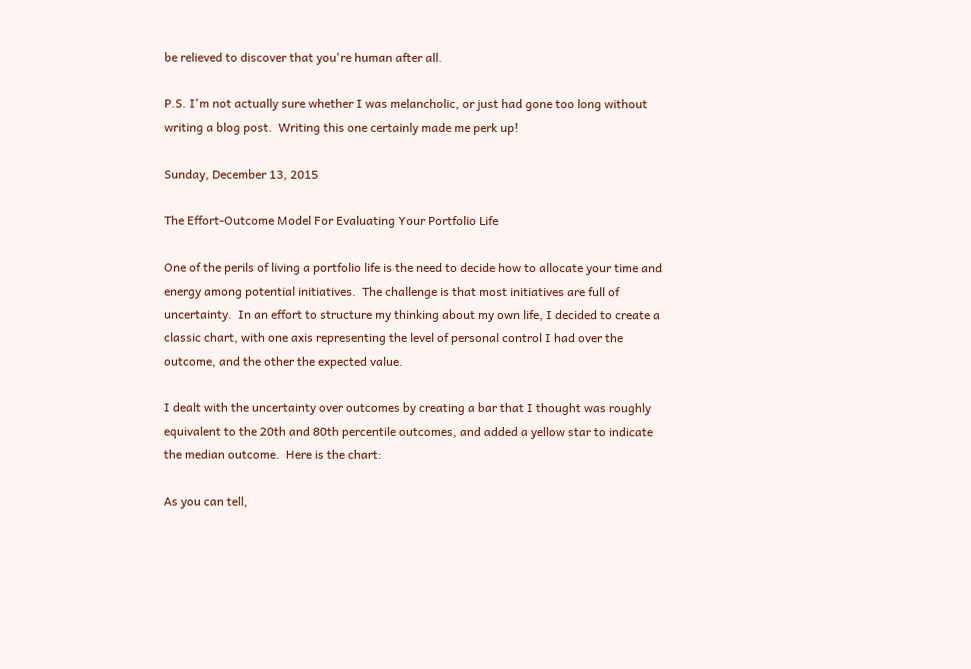be relieved to discover that you're human after all.

P.S. I'm not actually sure whether I was melancholic, or just had gone too long without writing a blog post.  Writing this one certainly made me perk up!

Sunday, December 13, 2015

The Effort-Outcome Model For Evaluating Your Portfolio Life

One of the perils of living a portfolio life is the need to decide how to allocate your time and energy among potential initiatives.  The challenge is that most initiatives are full of uncertainty.  In an effort to structure my thinking about my own life, I decided to create a classic chart, with one axis representing the level of personal control I had over the outcome, and the other the expected value.

I dealt with the uncertainty over outcomes by creating a bar that I thought was roughly equivalent to the 20th and 80th percentile outcomes, and added a yellow star to indicate the median outcome.  Here is the chart:

As you can tell,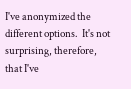I've anonymized the different options.  It's not surprising, therefore, that I've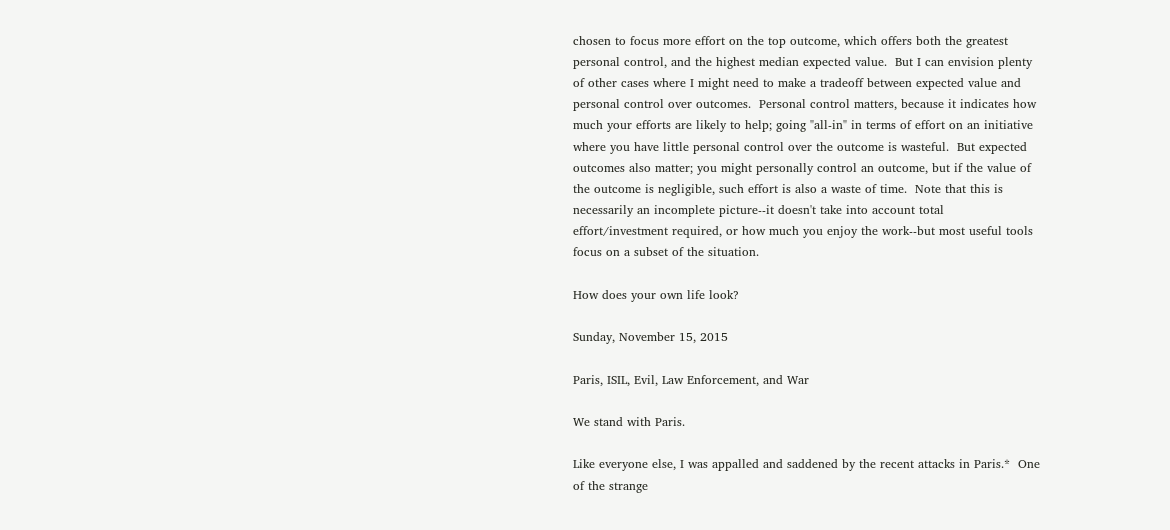chosen to focus more effort on the top outcome, which offers both the greatest personal control, and the highest median expected value.  But I can envision plenty of other cases where I might need to make a tradeoff between expected value and personal control over outcomes.  Personal control matters, because it indicates how much your efforts are likely to help; going "all-in" in terms of effort on an initiative where you have little personal control over the outcome is wasteful.  But expected outcomes also matter; you might personally control an outcome, but if the value of the outcome is negligible, such effort is also a waste of time.  Note that this is necessarily an incomplete picture--it doesn't take into account total effort/investment required, or how much you enjoy the work--but most useful tools focus on a subset of the situation.

How does your own life look?

Sunday, November 15, 2015

Paris, ISIL, Evil, Law Enforcement, and War

We stand with Paris.

Like everyone else, I was appalled and saddened by the recent attacks in Paris.*  One of the strange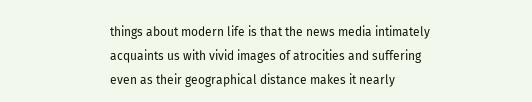things about modern life is that the news media intimately acquaints us with vivid images of atrocities and suffering even as their geographical distance makes it nearly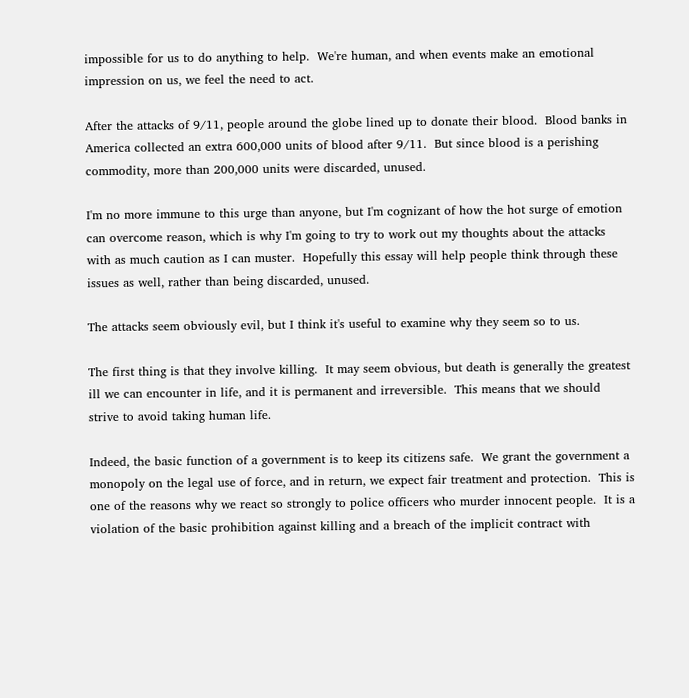impossible for us to do anything to help.  We're human, and when events make an emotional impression on us, we feel the need to act.

After the attacks of 9/11, people around the globe lined up to donate their blood.  Blood banks in America collected an extra 600,000 units of blood after 9/11.  But since blood is a perishing commodity, more than 200,000 units were discarded, unused.

I'm no more immune to this urge than anyone, but I'm cognizant of how the hot surge of emotion can overcome reason, which is why I'm going to try to work out my thoughts about the attacks with as much caution as I can muster.  Hopefully this essay will help people think through these issues as well, rather than being discarded, unused.

The attacks seem obviously evil, but I think it's useful to examine why they seem so to us.

The first thing is that they involve killing.  It may seem obvious, but death is generally the greatest ill we can encounter in life, and it is permanent and irreversible.  This means that we should strive to avoid taking human life.

Indeed, the basic function of a government is to keep its citizens safe.  We grant the government a monopoly on the legal use of force, and in return, we expect fair treatment and protection.  This is one of the reasons why we react so strongly to police officers who murder innocent people.  It is a violation of the basic prohibition against killing and a breach of the implicit contract with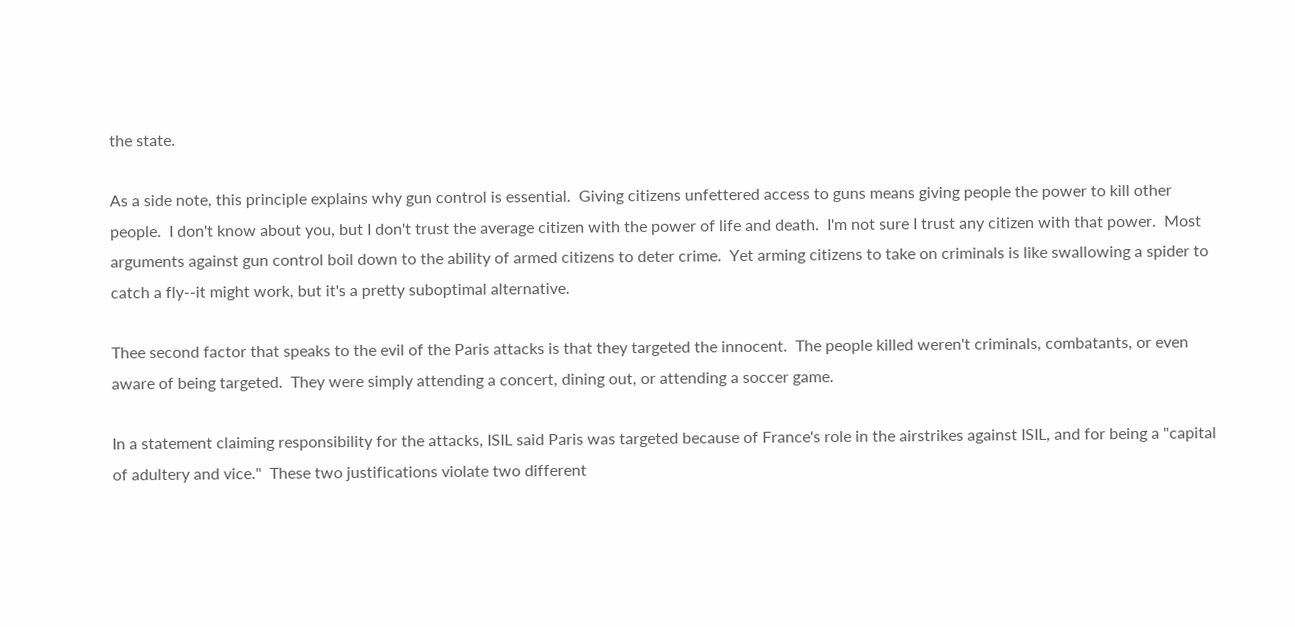the state.

As a side note, this principle explains why gun control is essential.  Giving citizens unfettered access to guns means giving people the power to kill other people.  I don't know about you, but I don't trust the average citizen with the power of life and death.  I'm not sure I trust any citizen with that power.  Most arguments against gun control boil down to the ability of armed citizens to deter crime.  Yet arming citizens to take on criminals is like swallowing a spider to catch a fly--it might work, but it's a pretty suboptimal alternative.

Thee second factor that speaks to the evil of the Paris attacks is that they targeted the innocent.  The people killed weren't criminals, combatants, or even aware of being targeted.  They were simply attending a concert, dining out, or attending a soccer game.

In a statement claiming responsibility for the attacks, ISIL said Paris was targeted because of France's role in the airstrikes against ISIL, and for being a "capital of adultery and vice."  These two justifications violate two different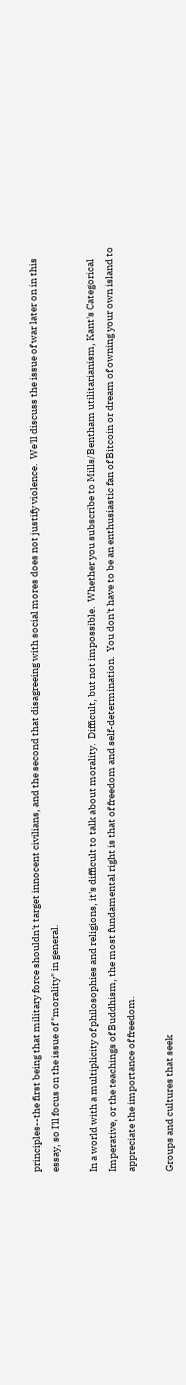principles--the first being that military force shouldn't target innocent civilians, and the second that disagreeing with social mores does not justify violence.  We'll discuss the issue of war later on in this essay, so I'll focus on the issue of "morality" in general.

In a world with a multiplicity of philosophies and religions, it's difficult to talk about morality.  Difficult, but not impossible.  Whether you subscribe to Mills/Bentham utilitarianism, Kant's Categorical Imperative, or the teachings of Buddhism, the most fundamental right is that of freedom and self-determination.  You don't have to be an enthusiastic fan of Bitcoin or dream of owning your own island to appreciate the importance of freedom.

Groups and cultures that seek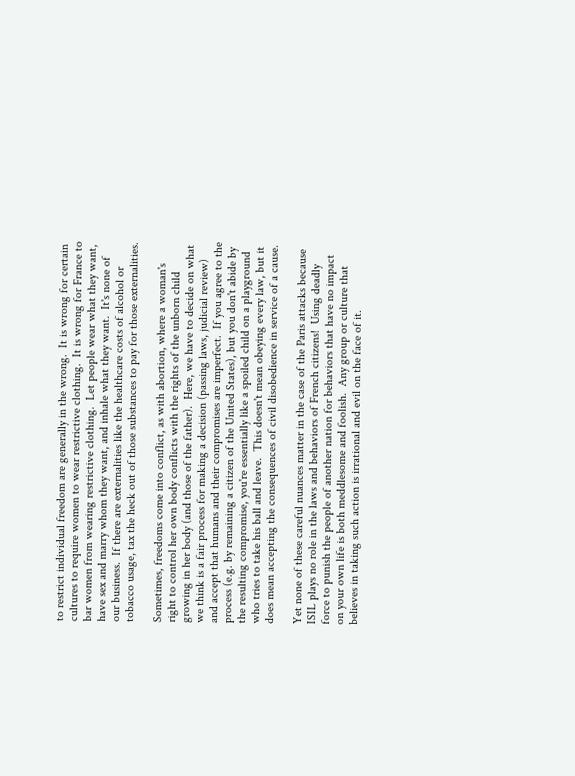to restrict individual freedom are generally in the wrong.  It is wrong for certain cultures to require women to wear restrictive clothing.  It is wrong for France to bar women from wearing restrictive clothing.  Let people wear what they want, have sex and marry whom they want, and inhale what they want.  It's none of our business.  If there are externalities like the healthcare costs of alcohol or tobacco usage, tax the heck out of those substances to pay for those externalities.

Sometimes, freedoms come into conflict, as with abortion, where a woman's right to control her own body conflicts with the rights of the unborn child growing in her body (and those of the father).  Here, we have to decide on what we think is a fair process for making a decision (passing laws, judicial review) and accept that humans and their compromises are imperfect.  If you agree to the process (e.g. by remaining a citizen of the United States), but you don't abide by the resulting compromise, you're essentially like a spoiled child on a playground who tries to take his ball and leave.  This doesn't mean obeying every law, but it does mean accepting the consequences of civil disobedience in service of a cause.

Yet none of these careful nuances matter in the case of the Paris attacks because ISIL plays no role in the laws and behaviors of French citizens!  Using deadly force to punish the people of another nation for behaviors that have no impact on your own life is both meddlesome and foolish.  Any group or culture that believes in taking such action is irrational and evil on the face of it.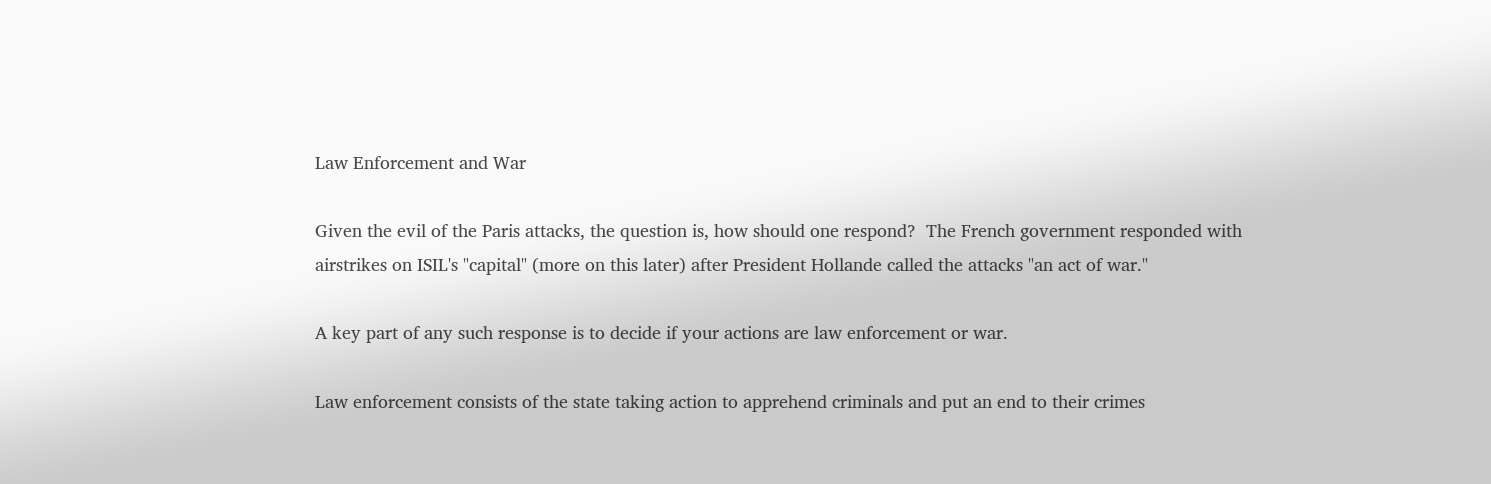Law Enforcement and War

Given the evil of the Paris attacks, the question is, how should one respond?  The French government responded with airstrikes on ISIL's "capital" (more on this later) after President Hollande called the attacks "an act of war."

A key part of any such response is to decide if your actions are law enforcement or war.

Law enforcement consists of the state taking action to apprehend criminals and put an end to their crimes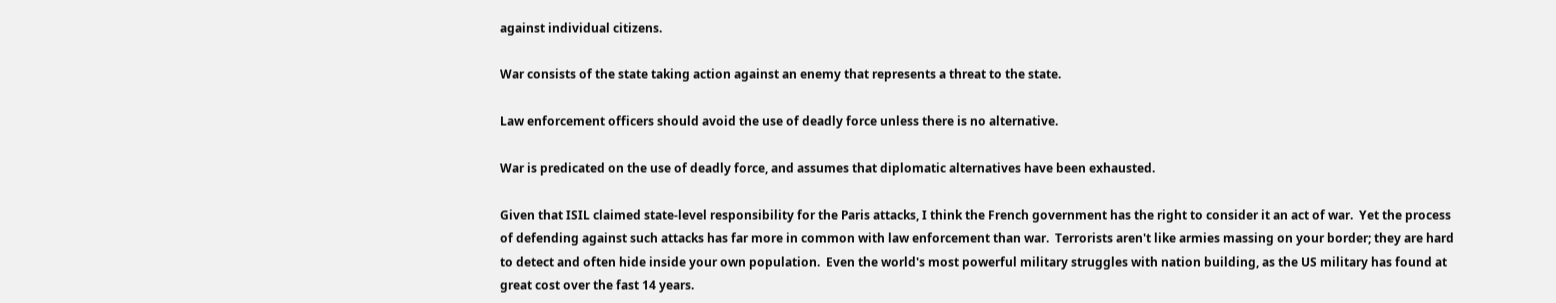against individual citizens.

War consists of the state taking action against an enemy that represents a threat to the state.

Law enforcement officers should avoid the use of deadly force unless there is no alternative.

War is predicated on the use of deadly force, and assumes that diplomatic alternatives have been exhausted.

Given that ISIL claimed state-level responsibility for the Paris attacks, I think the French government has the right to consider it an act of war.  Yet the process of defending against such attacks has far more in common with law enforcement than war.  Terrorists aren't like armies massing on your border; they are hard to detect and often hide inside your own population.  Even the world's most powerful military struggles with nation building, as the US military has found at great cost over the fast 14 years.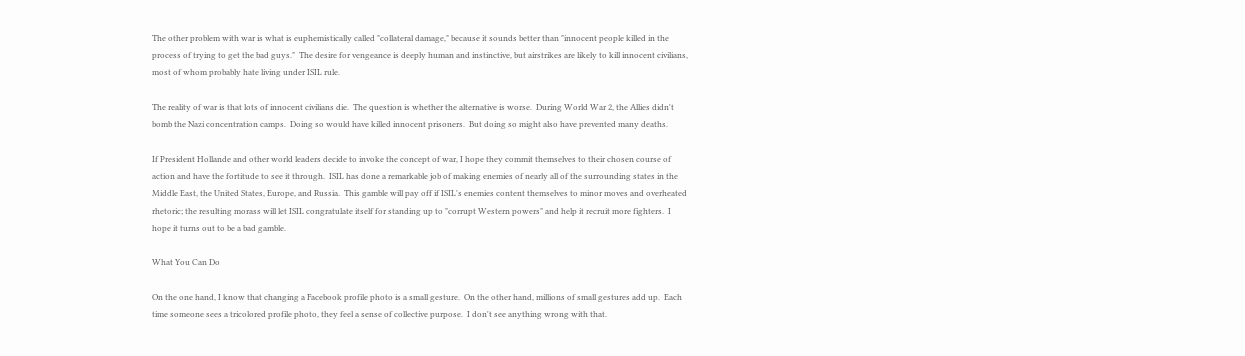The other problem with war is what is euphemistically called "collateral damage," because it sounds better than "innocent people killed in the process of trying to get the bad guys."  The desire for vengeance is deeply human and instinctive, but airstrikes are likely to kill innocent civilians, most of whom probably hate living under ISIL rule.

The reality of war is that lots of innocent civilians die.  The question is whether the alternative is worse.  During World War 2, the Allies didn't bomb the Nazi concentration camps.  Doing so would have killed innocent prisoners.  But doing so might also have prevented many deaths.

If President Hollande and other world leaders decide to invoke the concept of war, I hope they commit themselves to their chosen course of action and have the fortitude to see it through.  ISIL has done a remarkable job of making enemies of nearly all of the surrounding states in the Middle East, the United States, Europe, and Russia.  This gamble will pay off if ISIL's enemies content themselves to minor moves and overheated rhetoric; the resulting morass will let ISIL congratulate itself for standing up to "corrupt Western powers" and help it recruit more fighters.  I hope it turns out to be a bad gamble.

What You Can Do

On the one hand, I know that changing a Facebook profile photo is a small gesture.  On the other hand, millions of small gestures add up.  Each time someone sees a tricolored profile photo, they feel a sense of collective purpose.  I don't see anything wrong with that.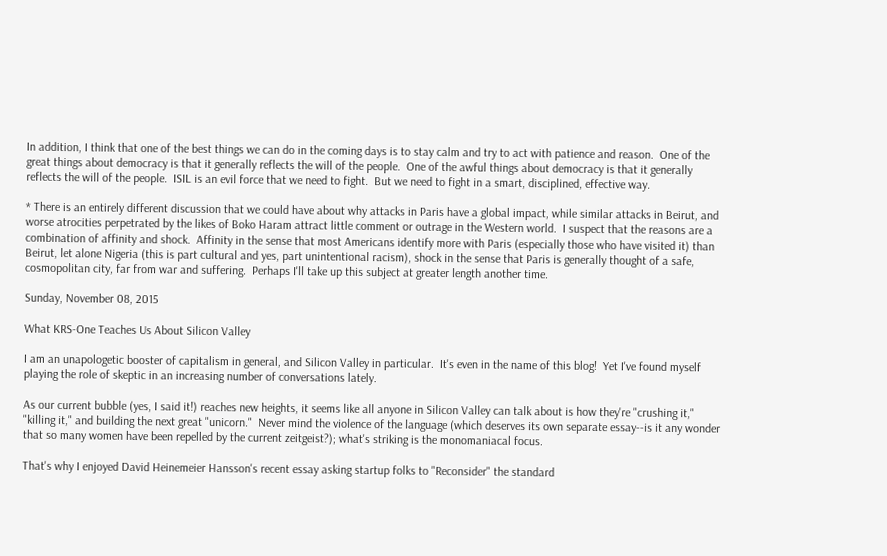In addition, I think that one of the best things we can do in the coming days is to stay calm and try to act with patience and reason.  One of the great things about democracy is that it generally reflects the will of the people.  One of the awful things about democracy is that it generally reflects the will of the people.  ISIL is an evil force that we need to fight.  But we need to fight in a smart, disciplined, effective way.

* There is an entirely different discussion that we could have about why attacks in Paris have a global impact, while similar attacks in Beirut, and worse atrocities perpetrated by the likes of Boko Haram attract little comment or outrage in the Western world.  I suspect that the reasons are a combination of affinity and shock.  Affinity in the sense that most Americans identify more with Paris (especially those who have visited it) than Beirut, let alone Nigeria (this is part cultural and yes, part unintentional racism), shock in the sense that Paris is generally thought of a safe, cosmopolitan city, far from war and suffering.  Perhaps I'll take up this subject at greater length another time.

Sunday, November 08, 2015

What KRS-One Teaches Us About Silicon Valley

I am an unapologetic booster of capitalism in general, and Silicon Valley in particular.  It's even in the name of this blog!  Yet I've found myself playing the role of skeptic in an increasing number of conversations lately.

As our current bubble (yes, I said it!) reaches new heights, it seems like all anyone in Silicon Valley can talk about is how they're "crushing it," "killing it," and building the next great "unicorn."  Never mind the violence of the language (which deserves its own separate essay--is it any wonder that so many women have been repelled by the current zeitgeist?); what's striking is the monomaniacal focus.

That's why I enjoyed David Heinemeier Hansson's recent essay asking startup folks to "Reconsider" the standard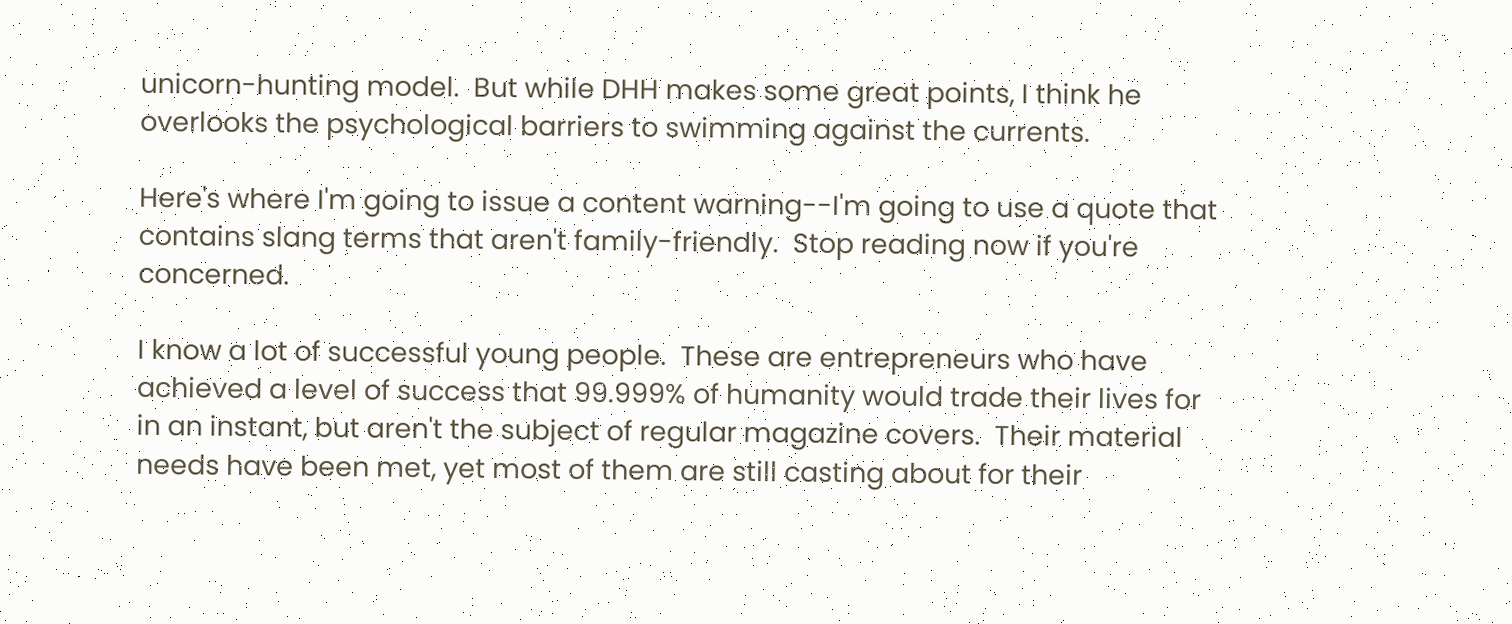unicorn-hunting model.  But while DHH makes some great points, I think he overlooks the psychological barriers to swimming against the currents.

Here's where I'm going to issue a content warning--I'm going to use a quote that contains slang terms that aren't family-friendly.  Stop reading now if you're concerned.

I know a lot of successful young people.  These are entrepreneurs who have achieved a level of success that 99.999% of humanity would trade their lives for in an instant, but aren't the subject of regular magazine covers.  Their material needs have been met, yet most of them are still casting about for their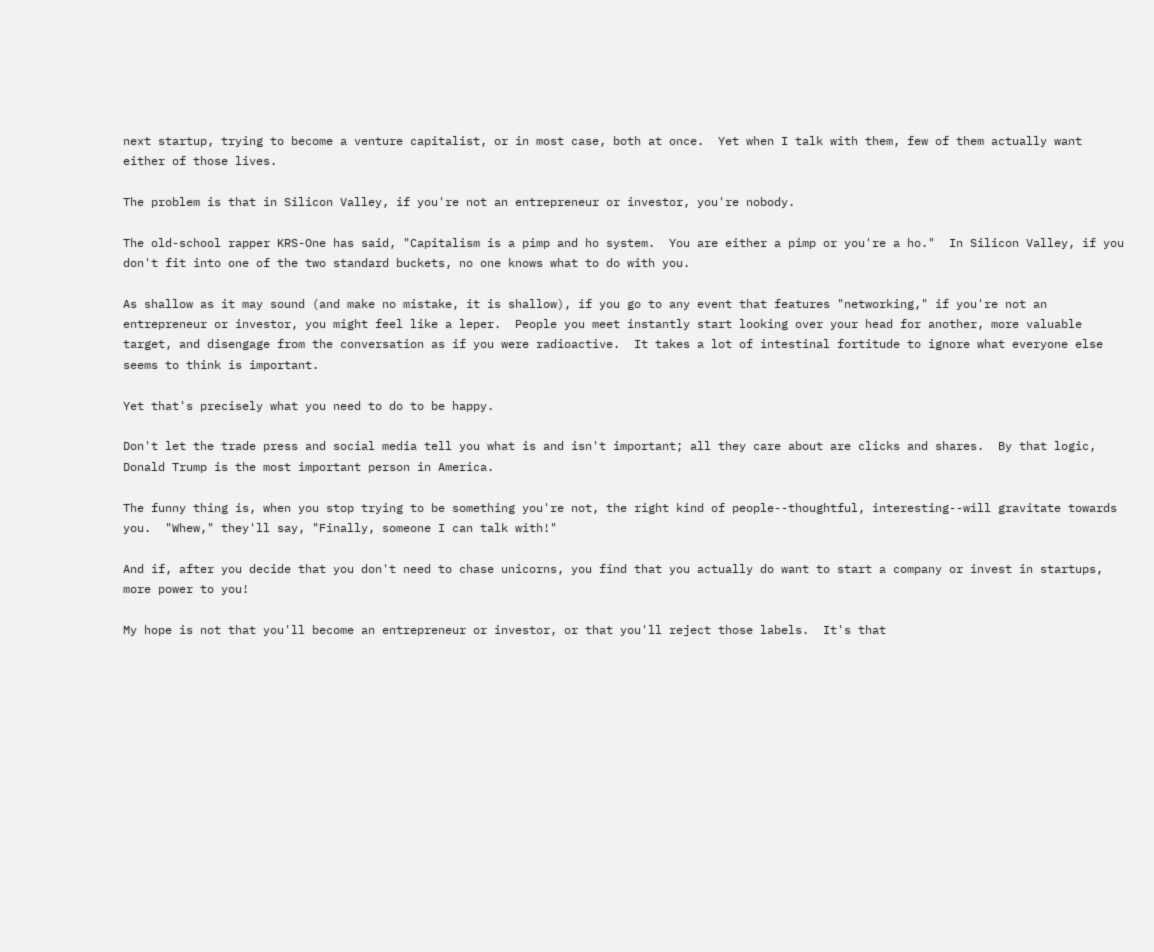next startup, trying to become a venture capitalist, or in most case, both at once.  Yet when I talk with them, few of them actually want either of those lives.

The problem is that in Silicon Valley, if you're not an entrepreneur or investor, you're nobody.

The old-school rapper KRS-One has said, "Capitalism is a pimp and ho system.  You are either a pimp or you're a ho."  In Silicon Valley, if you don't fit into one of the two standard buckets, no one knows what to do with you.

As shallow as it may sound (and make no mistake, it is shallow), if you go to any event that features "networking," if you're not an entrepreneur or investor, you might feel like a leper.  People you meet instantly start looking over your head for another, more valuable target, and disengage from the conversation as if you were radioactive.  It takes a lot of intestinal fortitude to ignore what everyone else seems to think is important.

Yet that's precisely what you need to do to be happy.

Don't let the trade press and social media tell you what is and isn't important; all they care about are clicks and shares.  By that logic, Donald Trump is the most important person in America.

The funny thing is, when you stop trying to be something you're not, the right kind of people--thoughtful, interesting--will gravitate towards you.  "Whew," they'll say, "Finally, someone I can talk with!"

And if, after you decide that you don't need to chase unicorns, you find that you actually do want to start a company or invest in startups, more power to you!

My hope is not that you'll become an entrepreneur or investor, or that you'll reject those labels.  It's that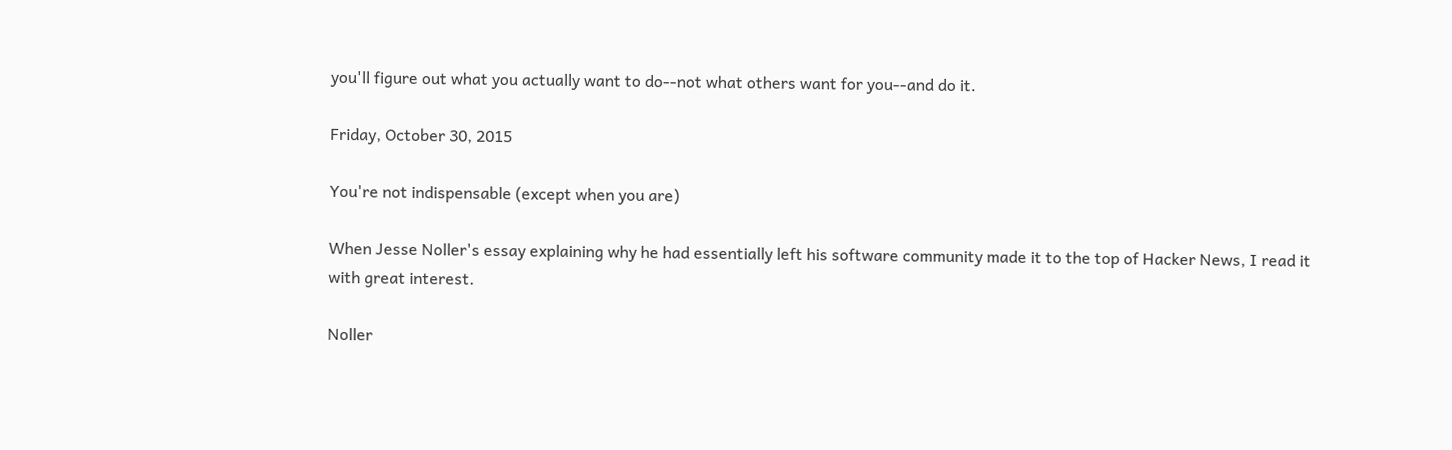you'll figure out what you actually want to do--not what others want for you--and do it.

Friday, October 30, 2015

You're not indispensable (except when you are)

When Jesse Noller's essay explaining why he had essentially left his software community made it to the top of Hacker News, I read it with great interest.

Noller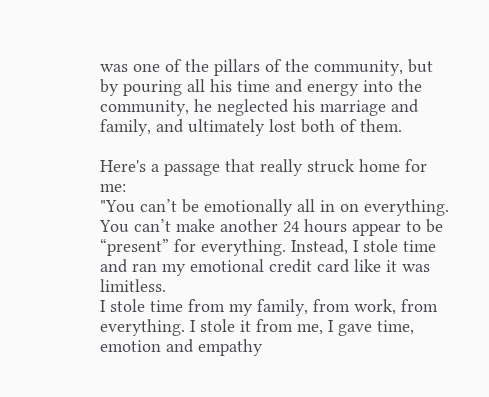was one of the pillars of the community, but by pouring all his time and energy into the community, he neglected his marriage and family, and ultimately lost both of them.

Here's a passage that really struck home for me:
"You can’t be emotionally all in on everything. You can’t make another 24 hours appear to be “present” for everything. Instead, I stole time and ran my emotional credit card like it was limitless.
I stole time from my family, from work, from everything. I stole it from me, I gave time, emotion and empathy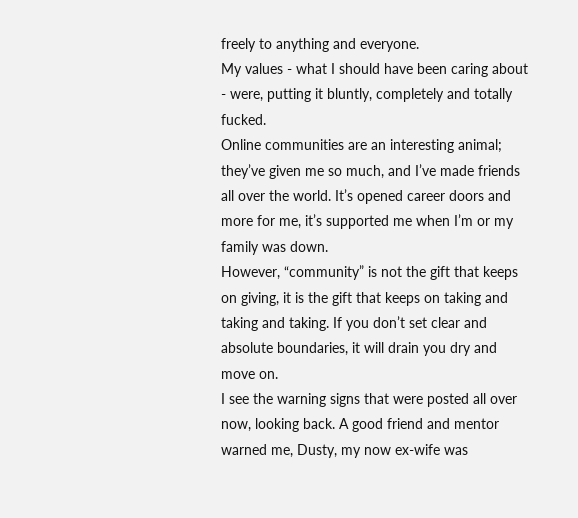freely to anything and everyone.
My values - what I should have been caring about - were, putting it bluntly, completely and totally fucked.
Online communities are an interesting animal; they’ve given me so much, and I’ve made friends all over the world. It’s opened career doors and more for me, it’s supported me when I’m or my family was down.
However, “community” is not the gift that keeps on giving, it is the gift that keeps on taking and taking and taking. If you don’t set clear and absolute boundaries, it will drain you dry and move on.
I see the warning signs that were posted all over now, looking back. A good friend and mentor warned me, Dusty, my now ex-wife was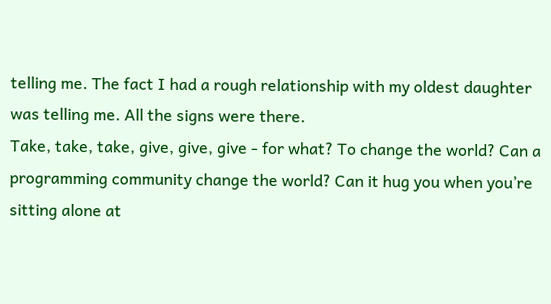telling me. The fact I had a rough relationship with my oldest daughter was telling me. All the signs were there.
Take, take, take, give, give, give - for what? To change the world? Can a programming community change the world? Can it hug you when you’re sitting alone at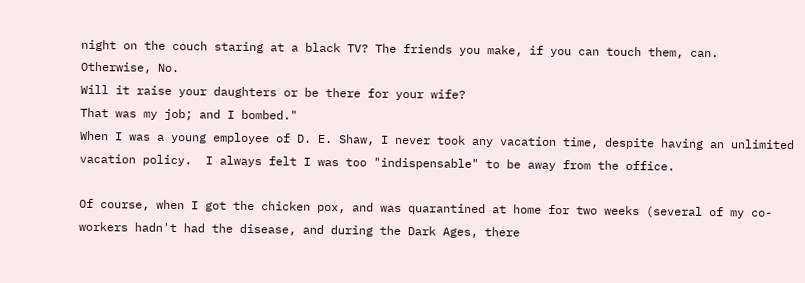night on the couch staring at a black TV? The friends you make, if you can touch them, can.
Otherwise, No.
Will it raise your daughters or be there for your wife?
That was my job; and I bombed."
When I was a young employee of D. E. Shaw, I never took any vacation time, despite having an unlimited vacation policy.  I always felt I was too "indispensable" to be away from the office.

Of course, when I got the chicken pox, and was quarantined at home for two weeks (several of my co-workers hadn't had the disease, and during the Dark Ages, there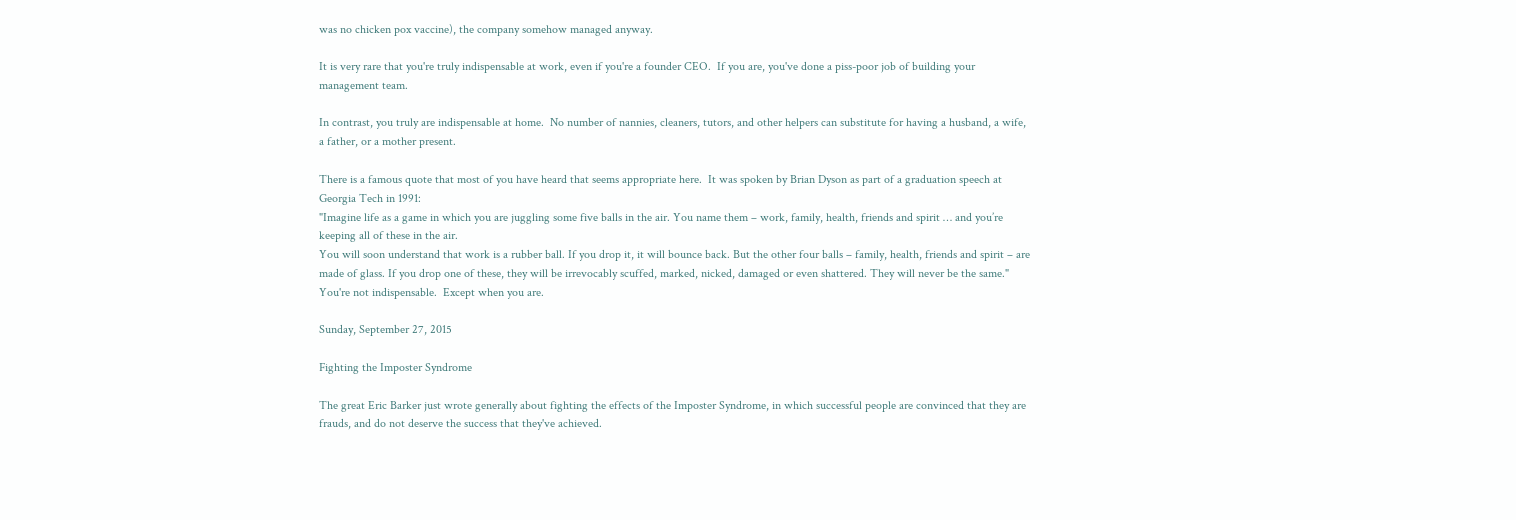was no chicken pox vaccine), the company somehow managed anyway.

It is very rare that you're truly indispensable at work, even if you're a founder CEO.  If you are, you've done a piss-poor job of building your management team.

In contrast, you truly are indispensable at home.  No number of nannies, cleaners, tutors, and other helpers can substitute for having a husband, a wife, a father, or a mother present.

There is a famous quote that most of you have heard that seems appropriate here.  It was spoken by Brian Dyson as part of a graduation speech at Georgia Tech in 1991:
"Imagine life as a game in which you are juggling some five balls in the air. You name them – work, family, health, friends and spirit … and you’re keeping all of these in the air.
You will soon understand that work is a rubber ball. If you drop it, it will bounce back. But the other four balls – family, health, friends and spirit – are made of glass. If you drop one of these, they will be irrevocably scuffed, marked, nicked, damaged or even shattered. They will never be the same."
You're not indispensable.  Except when you are.

Sunday, September 27, 2015

Fighting the Imposter Syndrome

The great Eric Barker just wrote generally about fighting the effects of the Imposter Syndrome, in which successful people are convinced that they are frauds, and do not deserve the success that they've achieved.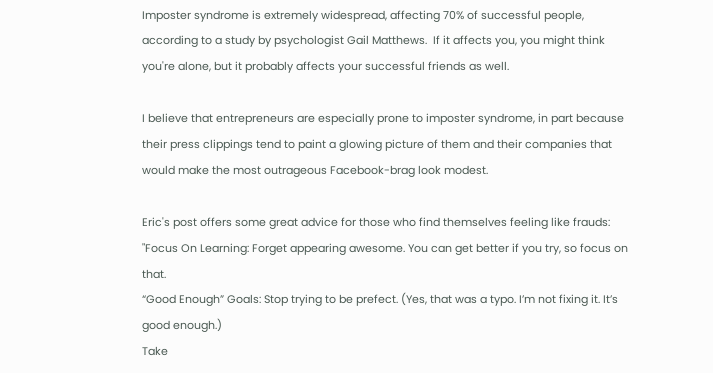Imposter syndrome is extremely widespread, affecting 70% of successful people, according to a study by psychologist Gail Matthews.  If it affects you, you might think you're alone, but it probably affects your successful friends as well.

I believe that entrepreneurs are especially prone to imposter syndrome, in part because their press clippings tend to paint a glowing picture of them and their companies that would make the most outrageous Facebook-brag look modest.

Eric's post offers some great advice for those who find themselves feeling like frauds:
"Focus On Learning: Forget appearing awesome. You can get better if you try, so focus on that.
“Good Enough” Goals: Stop trying to be prefect. (Yes, that was a typo. I’m not fixing it. It’s good enough.)
Take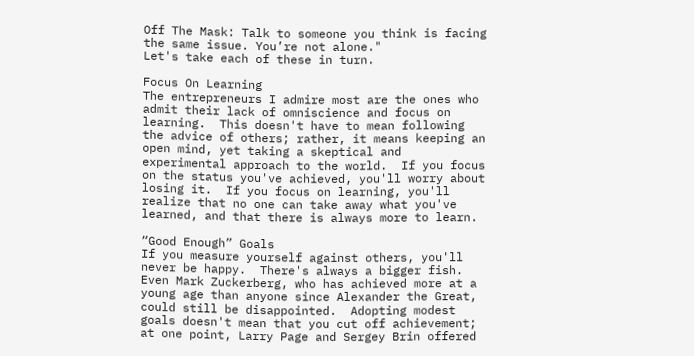Off The Mask: Talk to someone you think is facing the same issue. You’re not alone."
Let's take each of these in turn.

Focus On Learning
The entrepreneurs I admire most are the ones who admit their lack of omniscience and focus on learning.  This doesn't have to mean following the advice of others; rather, it means keeping an open mind, yet taking a skeptical and experimental approach to the world.  If you focus on the status you've achieved, you'll worry about losing it.  If you focus on learning, you'll realize that no one can take away what you've learned, and that there is always more to learn.

“Good Enough” Goals
If you measure yourself against others, you'll never be happy.  There's always a bigger fish.  Even Mark Zuckerberg, who has achieved more at a young age than anyone since Alexander the Great, could still be disappointed.  Adopting modest goals doesn't mean that you cut off achievement; at one point, Larry Page and Sergey Brin offered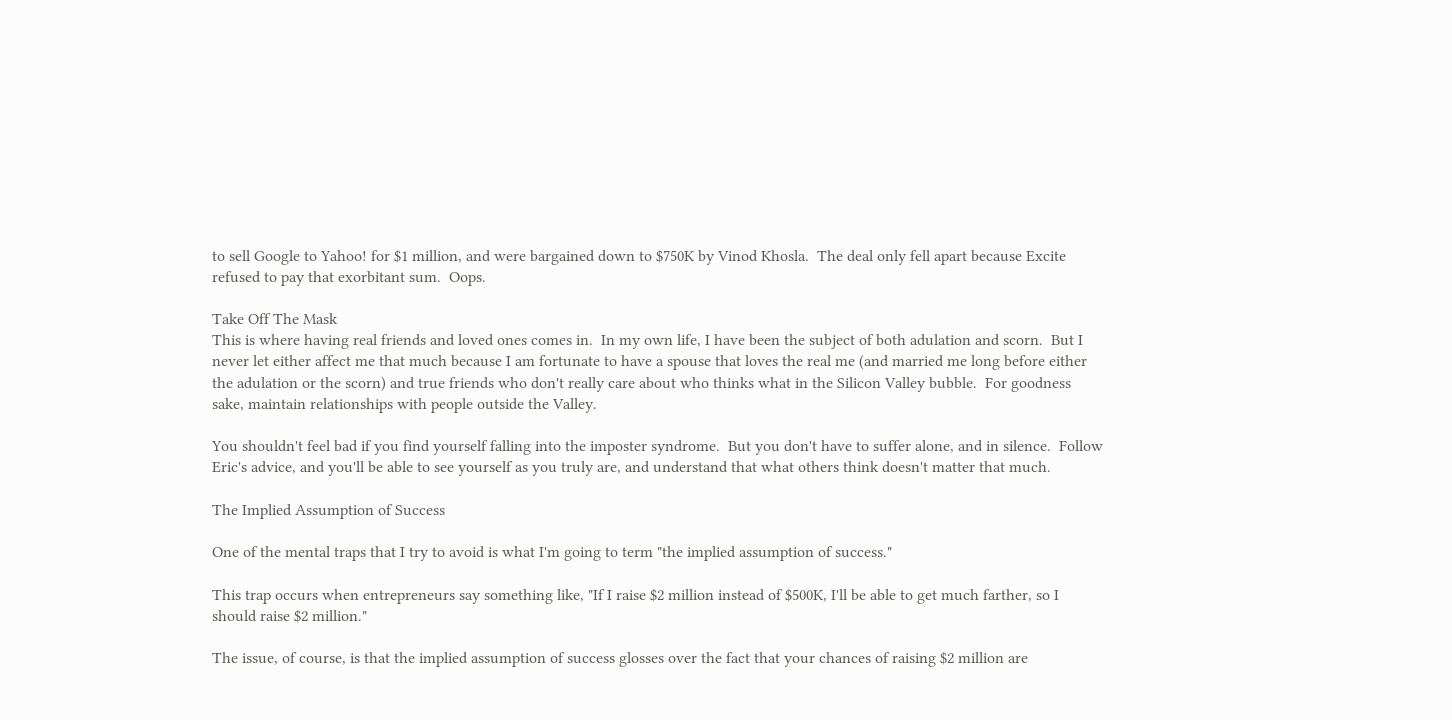to sell Google to Yahoo! for $1 million, and were bargained down to $750K by Vinod Khosla.  The deal only fell apart because Excite refused to pay that exorbitant sum.  Oops.

Take Off The Mask
This is where having real friends and loved ones comes in.  In my own life, I have been the subject of both adulation and scorn.  But I never let either affect me that much because I am fortunate to have a spouse that loves the real me (and married me long before either the adulation or the scorn) and true friends who don't really care about who thinks what in the Silicon Valley bubble.  For goodness sake, maintain relationships with people outside the Valley.

You shouldn't feel bad if you find yourself falling into the imposter syndrome.  But you don't have to suffer alone, and in silence.  Follow Eric's advice, and you'll be able to see yourself as you truly are, and understand that what others think doesn't matter that much.

The Implied Assumption of Success

One of the mental traps that I try to avoid is what I'm going to term "the implied assumption of success."

This trap occurs when entrepreneurs say something like, "If I raise $2 million instead of $500K, I'll be able to get much farther, so I should raise $2 million."

The issue, of course, is that the implied assumption of success glosses over the fact that your chances of raising $2 million are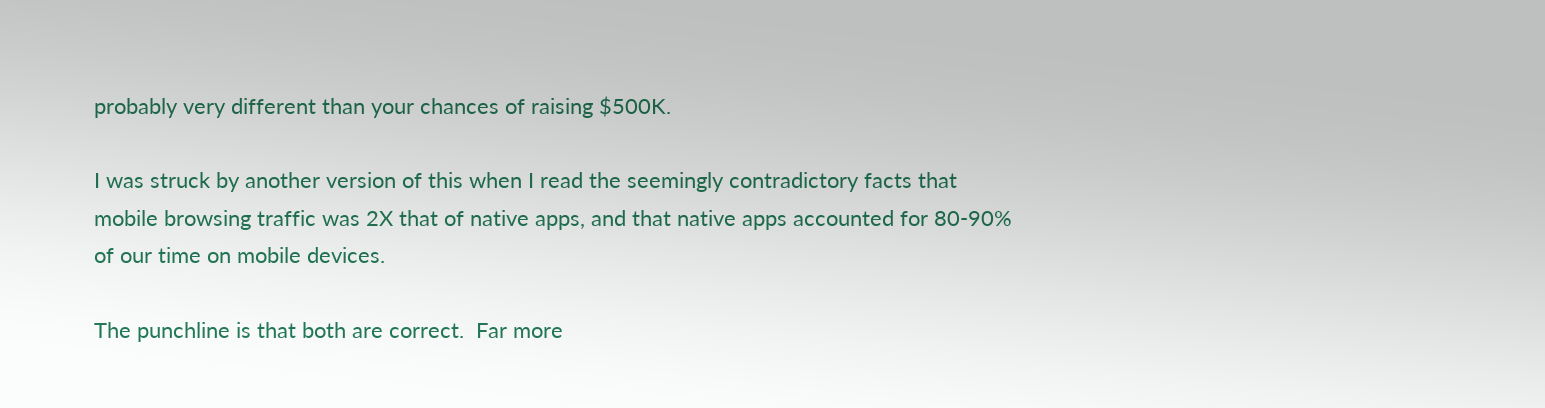probably very different than your chances of raising $500K.

I was struck by another version of this when I read the seemingly contradictory facts that mobile browsing traffic was 2X that of native apps, and that native apps accounted for 80-90% of our time on mobile devices.

The punchline is that both are correct.  Far more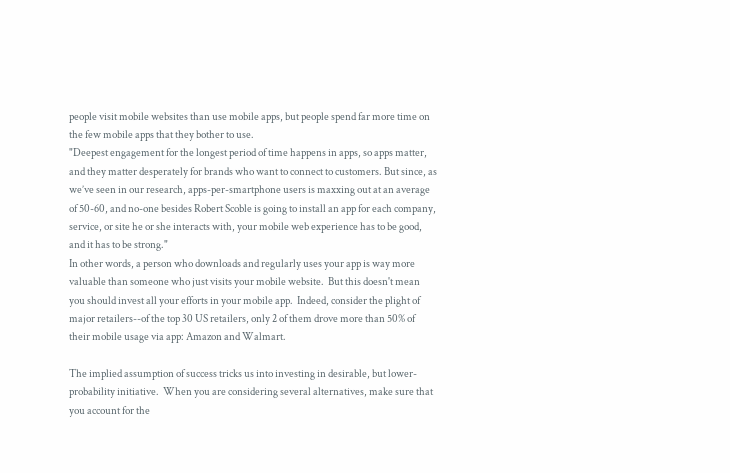people visit mobile websites than use mobile apps, but people spend far more time on the few mobile apps that they bother to use.
"Deepest engagement for the longest period of time happens in apps, so apps matter, and they matter desperately for brands who want to connect to customers. But since, as we’ve seen in our research, apps-per-smartphone users is maxxing out at an average of 50-60, and no-one besides Robert Scoble is going to install an app for each company, service, or site he or she interacts with, your mobile web experience has to be good, and it has to be strong."
In other words, a person who downloads and regularly uses your app is way more valuable than someone who just visits your mobile website.  But this doesn't mean you should invest all your efforts in your mobile app.  Indeed, consider the plight of major retailers--of the top 30 US retailers, only 2 of them drove more than 50% of their mobile usage via app: Amazon and Walmart.

The implied assumption of success tricks us into investing in desirable, but lower-probability initiative.  When you are considering several alternatives, make sure that you account for the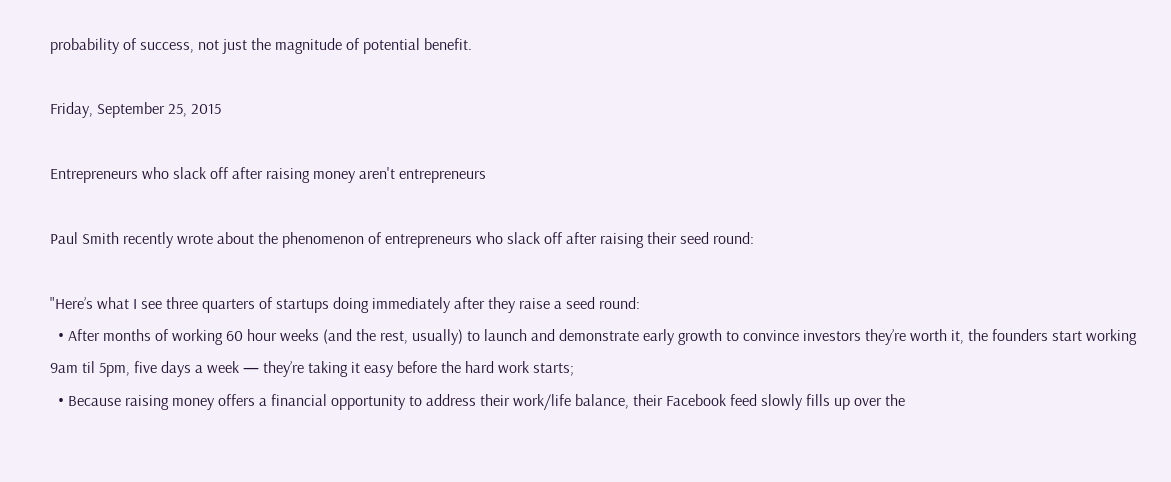probability of success, not just the magnitude of potential benefit.

Friday, September 25, 2015

Entrepreneurs who slack off after raising money aren't entrepreneurs

Paul Smith recently wrote about the phenomenon of entrepreneurs who slack off after raising their seed round:

"Here’s what I see three quarters of startups doing immediately after they raise a seed round:
  • After months of working 60 hour weeks (and the rest, usually) to launch and demonstrate early growth to convince investors they’re worth it, the founders start working 9am til 5pm, five days a week — they’re taking it easy before the hard work starts;
  • Because raising money offers a financial opportunity to address their work/life balance, their Facebook feed slowly fills up over the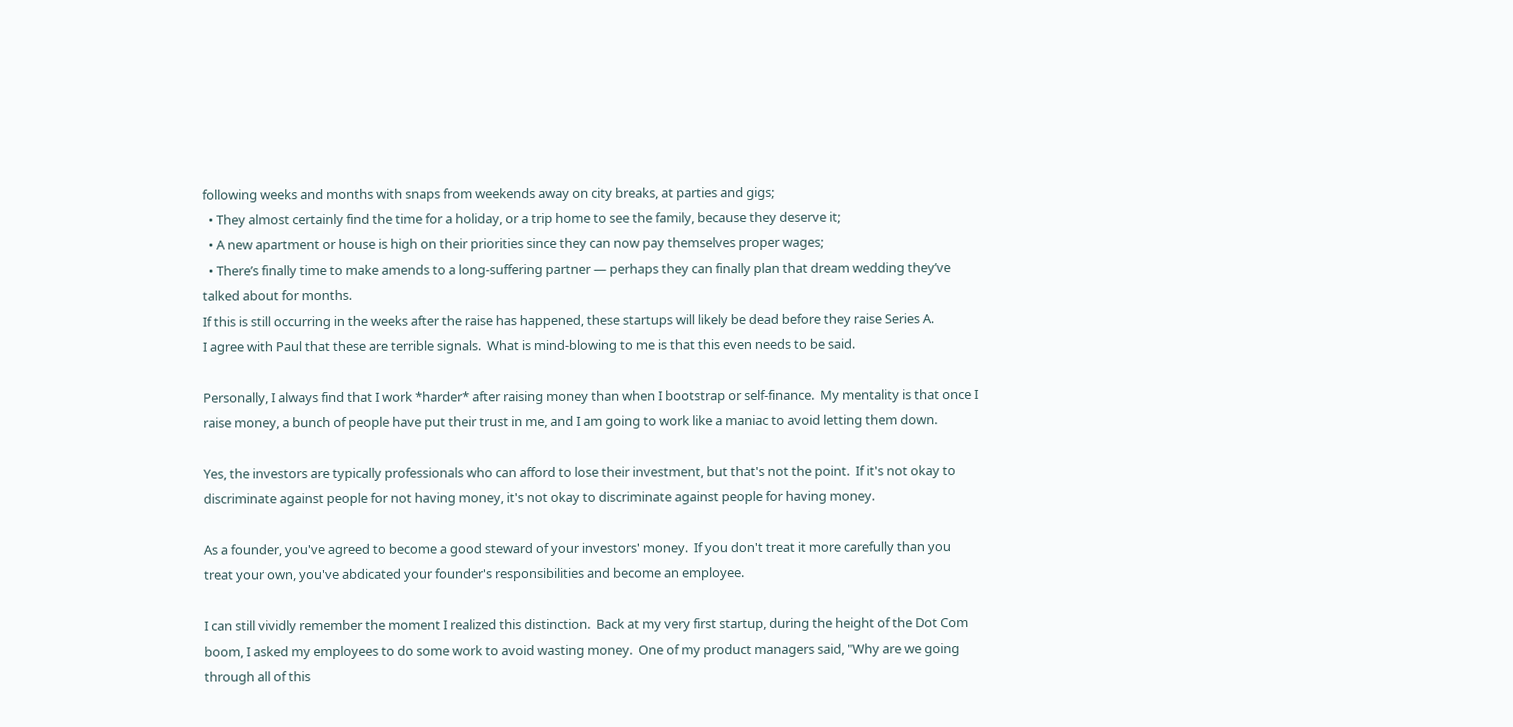following weeks and months with snaps from weekends away on city breaks, at parties and gigs;
  • They almost certainly find the time for a holiday, or a trip home to see the family, because they deserve it;
  • A new apartment or house is high on their priorities since they can now pay themselves proper wages;
  • There’s finally time to make amends to a long-suffering partner — perhaps they can finally plan that dream wedding they’ve talked about for months.
If this is still occurring in the weeks after the raise has happened, these startups will likely be dead before they raise Series A.
I agree with Paul that these are terrible signals.  What is mind-blowing to me is that this even needs to be said.

Personally, I always find that I work *harder* after raising money than when I bootstrap or self-finance.  My mentality is that once I raise money, a bunch of people have put their trust in me, and I am going to work like a maniac to avoid letting them down.

Yes, the investors are typically professionals who can afford to lose their investment, but that's not the point.  If it's not okay to discriminate against people for not having money, it's not okay to discriminate against people for having money.

As a founder, you've agreed to become a good steward of your investors' money.  If you don't treat it more carefully than you treat your own, you've abdicated your founder's responsibilities and become an employee.

I can still vividly remember the moment I realized this distinction.  Back at my very first startup, during the height of the Dot Com boom, I asked my employees to do some work to avoid wasting money.  One of my product managers said, "Why are we going through all of this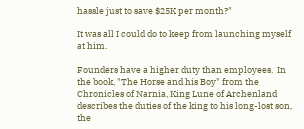hassle just to save $25K per month?"

It was all I could do to keep from launching myself at him.

Founders have a higher duty than employees.  In the book, "The Horse and his Boy" from the Chronicles of Narnia, King Lune of Archenland describes the duties of the king to his long-lost son, the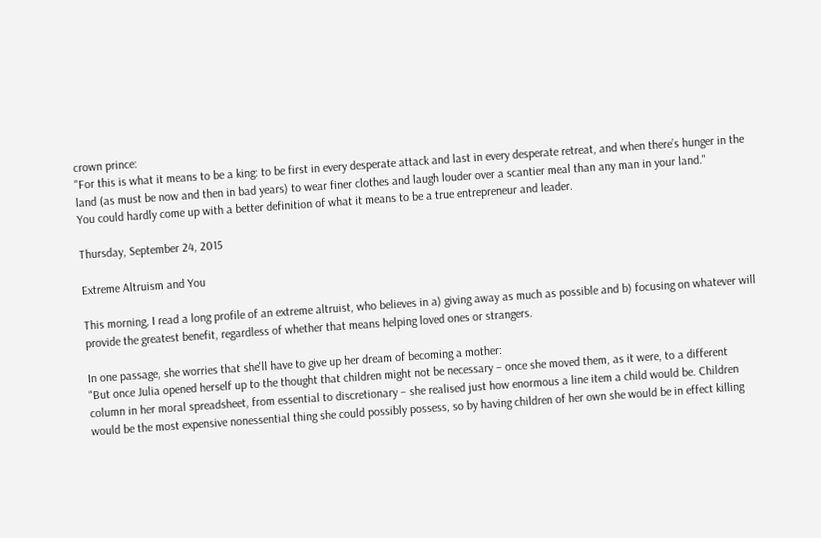crown prince:
"For this is what it means to be a king: to be first in every desperate attack and last in every desperate retreat, and when there’s hunger in the land (as must be now and then in bad years) to wear finer clothes and laugh louder over a scantier meal than any man in your land."
You could hardly come up with a better definition of what it means to be a true entrepreneur and leader.

Thursday, September 24, 2015

Extreme Altruism and You

This morning, I read a long profile of an extreme altruist, who believes in a) giving away as much as possible and b) focusing on whatever will provide the greatest benefit, regardless of whether that means helping loved ones or strangers.

In one passage, she worries that she'll have to give up her dream of becoming a mother:
"But once Julia opened herself up to the thought that children might not be necessary – once she moved them, as it were, to a different column in her moral spreadsheet, from essential to discretionary – she realised just how enormous a line item a child would be. Children would be the most expensive nonessential thing she could possibly possess, so by having children of her own she would be in effect killing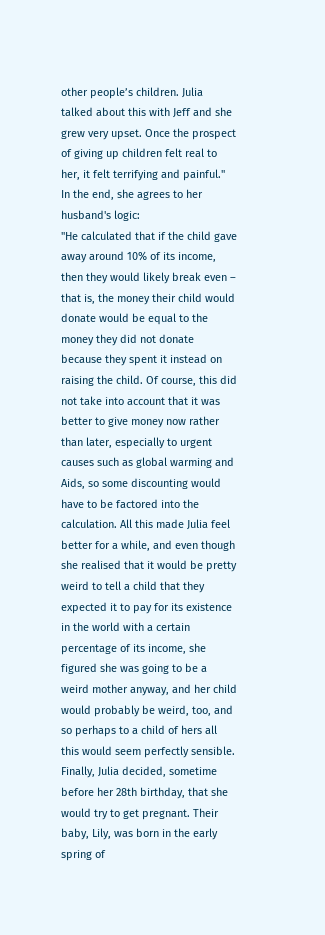other people’s children. Julia talked about this with Jeff and she grew very upset. Once the prospect of giving up children felt real to her, it felt terrifying and painful."
In the end, she agrees to her husband's logic:
"He calculated that if the child gave away around 10% of its income, then they would likely break even – that is, the money their child would donate would be equal to the money they did not donate because they spent it instead on raising the child. Of course, this did not take into account that it was better to give money now rather than later, especially to urgent causes such as global warming and Aids, so some discounting would have to be factored into the calculation. All this made Julia feel better for a while, and even though she realised that it would be pretty weird to tell a child that they expected it to pay for its existence in the world with a certain percentage of its income, she figured she was going to be a weird mother anyway, and her child would probably be weird, too, and so perhaps to a child of hers all this would seem perfectly sensible. Finally, Julia decided, sometime before her 28th birthday, that she would try to get pregnant. Their baby, Lily, was born in the early spring of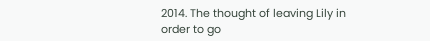2014. The thought of leaving Lily in order to go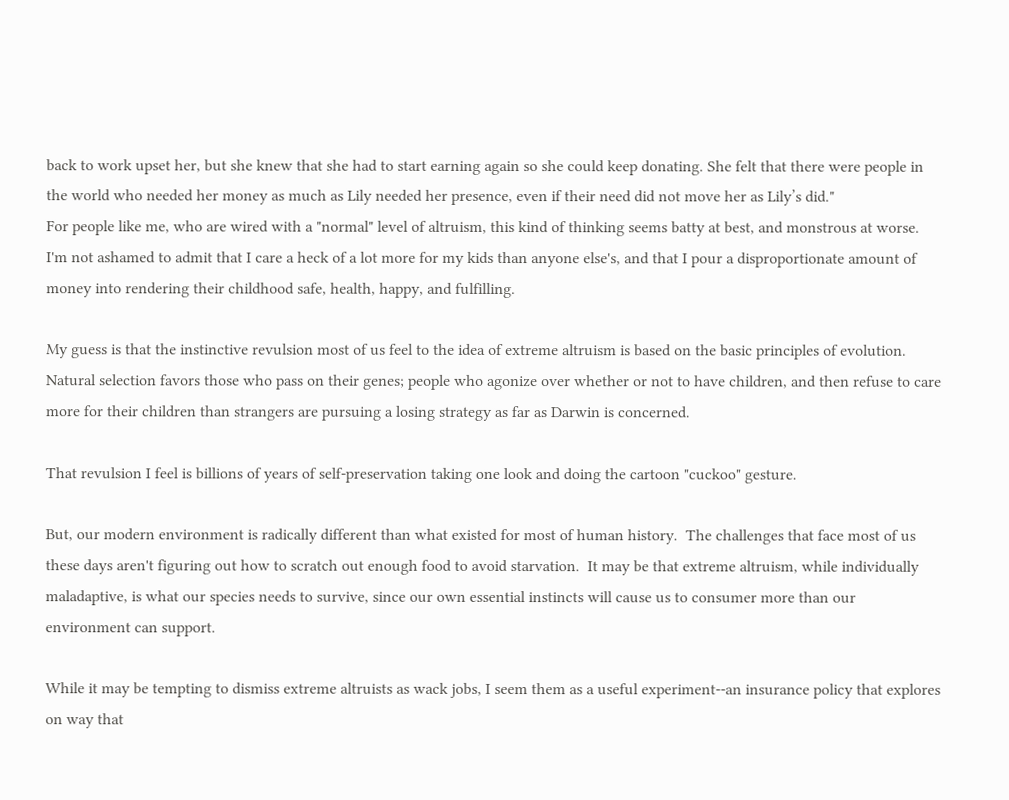back to work upset her, but she knew that she had to start earning again so she could keep donating. She felt that there were people in the world who needed her money as much as Lily needed her presence, even if their need did not move her as Lily’s did."
For people like me, who are wired with a "normal" level of altruism, this kind of thinking seems batty at best, and monstrous at worse.  I'm not ashamed to admit that I care a heck of a lot more for my kids than anyone else's, and that I pour a disproportionate amount of money into rendering their childhood safe, health, happy, and fulfilling.

My guess is that the instinctive revulsion most of us feel to the idea of extreme altruism is based on the basic principles of evolution.  Natural selection favors those who pass on their genes; people who agonize over whether or not to have children, and then refuse to care more for their children than strangers are pursuing a losing strategy as far as Darwin is concerned.

That revulsion I feel is billions of years of self-preservation taking one look and doing the cartoon "cuckoo" gesture.

But, our modern environment is radically different than what existed for most of human history.  The challenges that face most of us these days aren't figuring out how to scratch out enough food to avoid starvation.  It may be that extreme altruism, while individually maladaptive, is what our species needs to survive, since our own essential instincts will cause us to consumer more than our environment can support.

While it may be tempting to dismiss extreme altruists as wack jobs, I seem them as a useful experiment--an insurance policy that explores on way that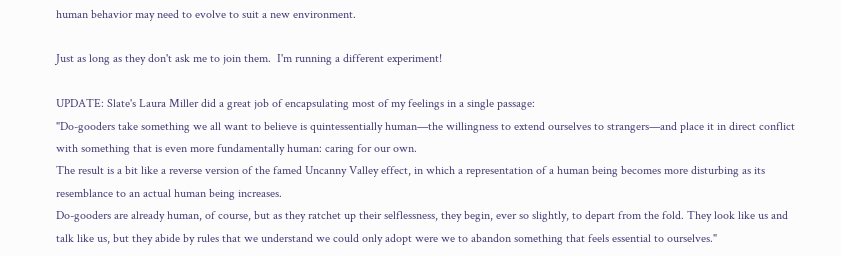human behavior may need to evolve to suit a new environment.

Just as long as they don't ask me to join them.  I'm running a different experiment!

UPDATE: Slate's Laura Miller did a great job of encapsulating most of my feelings in a single passage:
"Do-gooders take something we all want to believe is quintessentially human—the willingness to extend ourselves to strangers—and place it in direct conflict with something that is even more fundamentally human: caring for our own.
The result is a bit like a reverse version of the famed Uncanny Valley effect, in which a representation of a human being becomes more disturbing as its resemblance to an actual human being increases.
Do-gooders are already human, of course, but as they ratchet up their selflessness, they begin, ever so slightly, to depart from the fold. They look like us and talk like us, but they abide by rules that we understand we could only adopt were we to abandon something that feels essential to ourselves."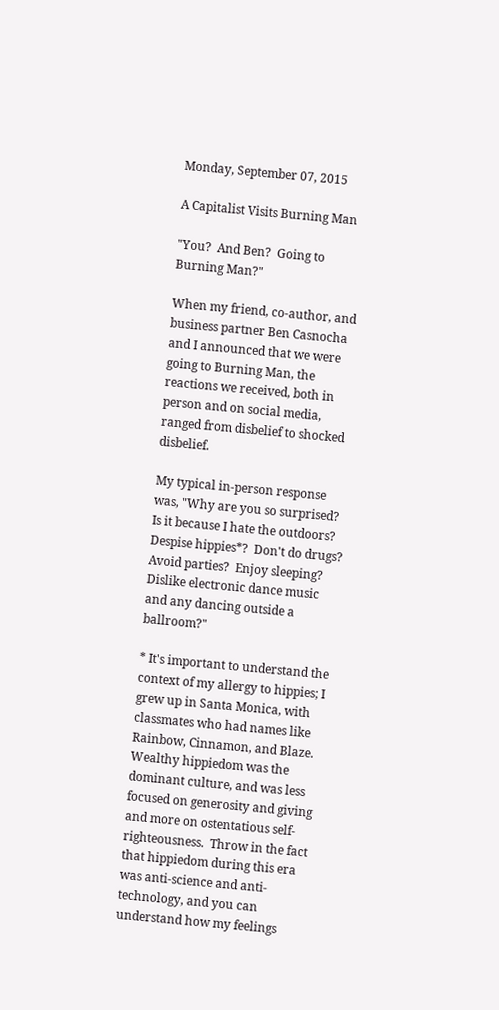Monday, September 07, 2015

A Capitalist Visits Burning Man

"You?  And Ben?  Going to Burning Man?"

When my friend, co-author, and business partner Ben Casnocha and I announced that we were going to Burning Man, the reactions we received, both in person and on social media, ranged from disbelief to shocked disbelief.

My typical in-person response was, "Why are you so surprised?  Is it because I hate the outdoors?  Despise hippies*?  Don't do drugs?  Avoid parties?  Enjoy sleeping?  Dislike electronic dance music and any dancing outside a ballroom?"

* It's important to understand the context of my allergy to hippies; I grew up in Santa Monica, with classmates who had names like Rainbow, Cinnamon, and Blaze.  Wealthy hippiedom was the dominant culture, and was less focused on generosity and giving and more on ostentatious self-righteousness.  Throw in the fact that hippiedom during this era was anti-science and anti-technology, and you can understand how my feelings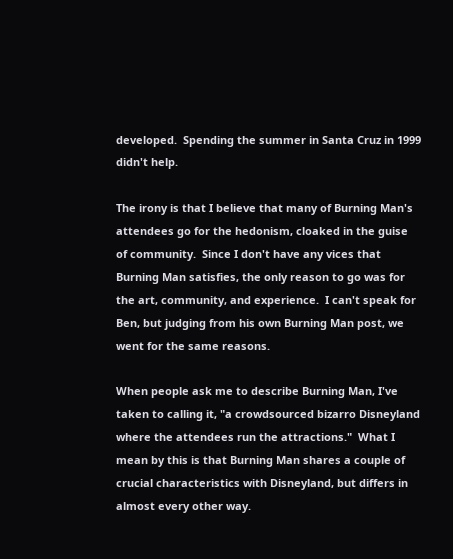developed.  Spending the summer in Santa Cruz in 1999 didn't help.

The irony is that I believe that many of Burning Man's attendees go for the hedonism, cloaked in the guise of community.  Since I don't have any vices that Burning Man satisfies, the only reason to go was for the art, community, and experience.  I can't speak for Ben, but judging from his own Burning Man post, we went for the same reasons.

When people ask me to describe Burning Man, I've taken to calling it, "a crowdsourced bizarro Disneyland where the attendees run the attractions."  What I mean by this is that Burning Man shares a couple of crucial characteristics with Disneyland, but differs in almost every other way.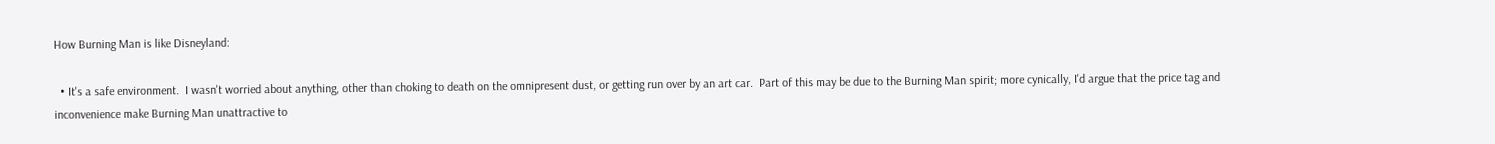How Burning Man is like Disneyland:

  • It's a safe environment.  I wasn't worried about anything, other than choking to death on the omnipresent dust, or getting run over by an art car.  Part of this may be due to the Burning Man spirit; more cynically, I'd argue that the price tag and inconvenience make Burning Man unattractive to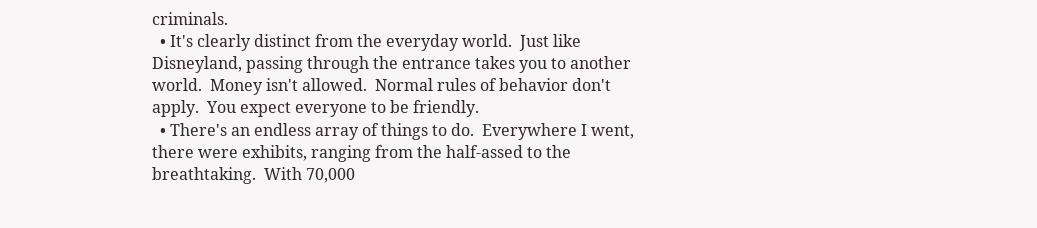criminals.
  • It's clearly distinct from the everyday world.  Just like Disneyland, passing through the entrance takes you to another world.  Money isn't allowed.  Normal rules of behavior don't apply.  You expect everyone to be friendly.
  • There's an endless array of things to do.  Everywhere I went, there were exhibits, ranging from the half-assed to the breathtaking.  With 70,000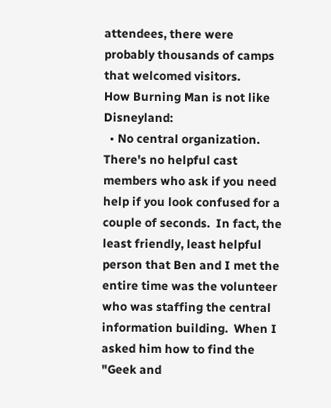attendees, there were probably thousands of camps that welcomed visitors.
How Burning Man is not like Disneyland:
  • No central organization.  There's no helpful cast members who ask if you need help if you look confused for a couple of seconds.  In fact, the least friendly, least helpful person that Ben and I met the entire time was the volunteer who was staffing the central information building.  When I asked him how to find the "Geek and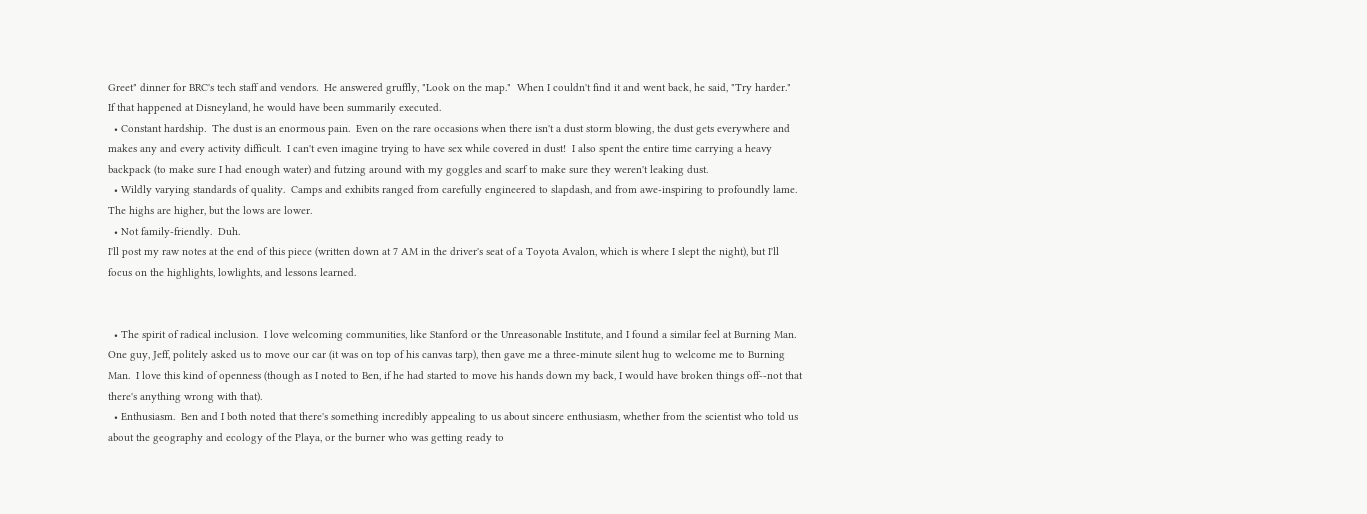Greet" dinner for BRC's tech staff and vendors.  He answered gruffly, "Look on the map."  When I couldn't find it and went back, he said, "Try harder."  If that happened at Disneyland, he would have been summarily executed.
  • Constant hardship.  The dust is an enormous pain.  Even on the rare occasions when there isn't a dust storm blowing, the dust gets everywhere and makes any and every activity difficult.  I can't even imagine trying to have sex while covered in dust!  I also spent the entire time carrying a heavy backpack (to make sure I had enough water) and futzing around with my goggles and scarf to make sure they weren't leaking dust.
  • Wildly varying standards of quality.  Camps and exhibits ranged from carefully engineered to slapdash, and from awe-inspiring to profoundly lame.  The highs are higher, but the lows are lower.
  • Not family-friendly.  Duh.
I'll post my raw notes at the end of this piece (written down at 7 AM in the driver's seat of a Toyota Avalon, which is where I slept the night), but I'll focus on the highlights, lowlights, and lessons learned.


  • The spirit of radical inclusion.  I love welcoming communities, like Stanford or the Unreasonable Institute, and I found a similar feel at Burning Man.  One guy, Jeff, politely asked us to move our car (it was on top of his canvas tarp), then gave me a three-minute silent hug to welcome me to Burning Man.  I love this kind of openness (though as I noted to Ben, if he had started to move his hands down my back, I would have broken things off--not that there's anything wrong with that).
  • Enthusiasm.  Ben and I both noted that there's something incredibly appealing to us about sincere enthusiasm, whether from the scientist who told us about the geography and ecology of the Playa, or the burner who was getting ready to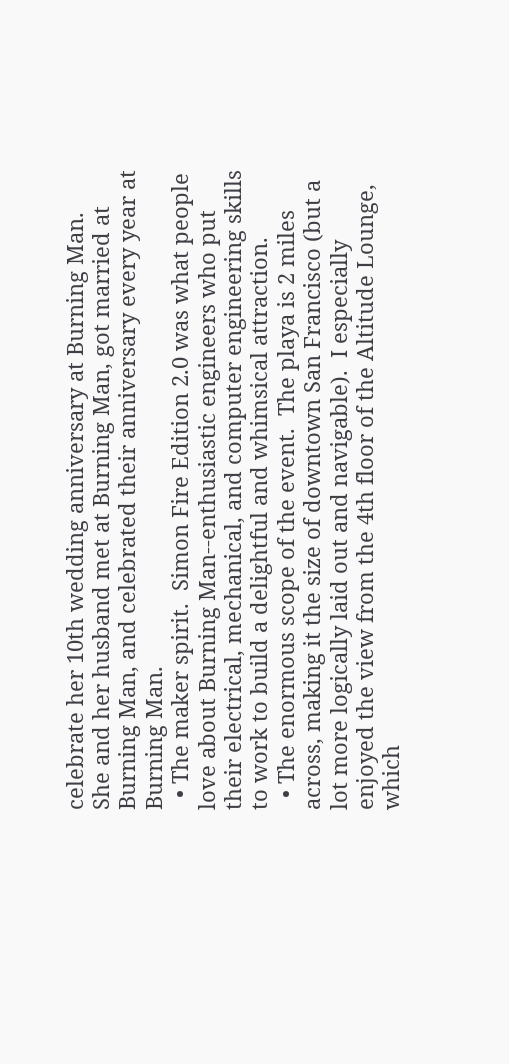celebrate her 10th wedding anniversary at Burning Man.  She and her husband met at Burning Man, got married at Burning Man, and celebrated their anniversary every year at Burning Man.
  • The maker spirit.  Simon Fire Edition 2.0 was what people love about Burning Man--enthusiastic engineers who put their electrical, mechanical, and computer engineering skills to work to build a delightful and whimsical attraction.
  • The enormous scope of the event.  The playa is 2 miles across, making it the size of downtown San Francisco (but a lot more logically laid out and navigable).  I especially enjoyed the view from the 4th floor of the Altitude Lounge, which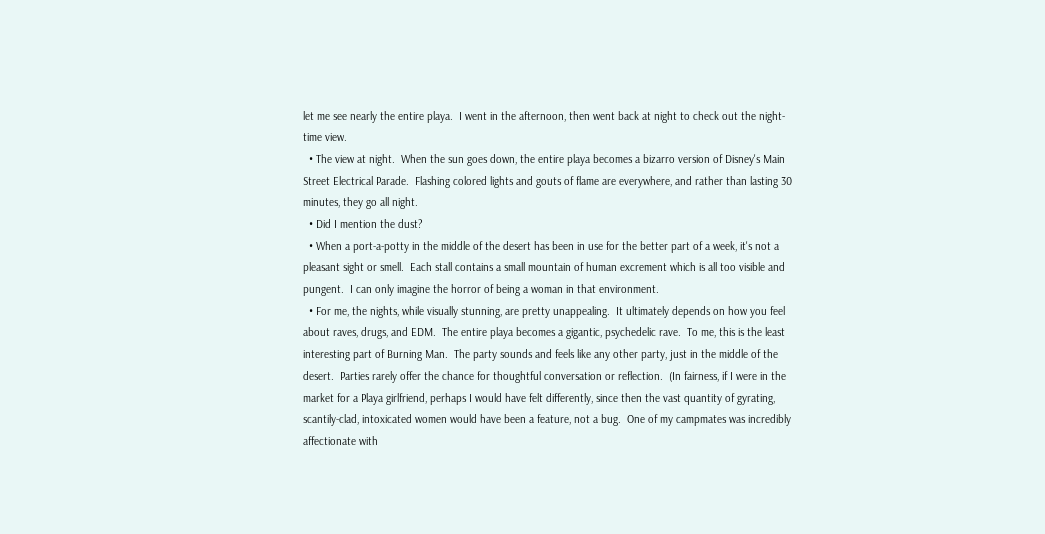let me see nearly the entire playa.  I went in the afternoon, then went back at night to check out the night-time view.
  • The view at night.  When the sun goes down, the entire playa becomes a bizarro version of Disney's Main Street Electrical Parade.  Flashing colored lights and gouts of flame are everywhere, and rather than lasting 30 minutes, they go all night.
  • Did I mention the dust?
  • When a port-a-potty in the middle of the desert has been in use for the better part of a week, it's not a pleasant sight or smell.  Each stall contains a small mountain of human excrement which is all too visible and pungent.  I can only imagine the horror of being a woman in that environment.
  • For me, the nights, while visually stunning, are pretty unappealing.  It ultimately depends on how you feel about raves, drugs, and EDM.  The entire playa becomes a gigantic, psychedelic rave.  To me, this is the least interesting part of Burning Man.  The party sounds and feels like any other party, just in the middle of the desert.  Parties rarely offer the chance for thoughtful conversation or reflection.  (In fairness, if I were in the market for a Playa girlfriend, perhaps I would have felt differently, since then the vast quantity of gyrating, scantily-clad, intoxicated women would have been a feature, not a bug.  One of my campmates was incredibly affectionate with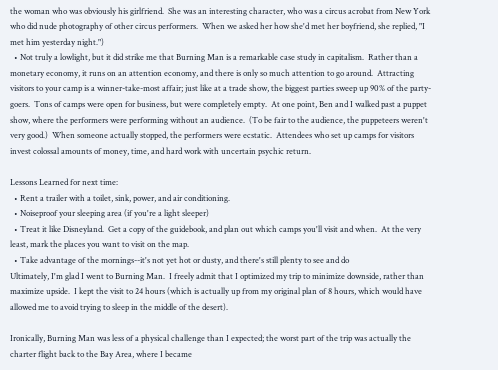the woman who was obviously his girlfriend.  She was an interesting character, who was a circus acrobat from New York who did nude photography of other circus performers.  When we asked her how she'd met her boyfriend, she replied, "I met him yesterday night.")
  • Not truly a lowlight, but it did strike me that Burning Man is a remarkable case study in capitalism.  Rather than a monetary economy, it runs on an attention economy, and there is only so much attention to go around.  Attracting visitors to your camp is a winner-take-most affair; just like at a trade show, the biggest parties sweep up 90% of the party-goers.  Tons of camps were open for business, but were completely empty.  At one point, Ben and I walked past a puppet show, where the performers were performing without an audience.  (To be fair to the audience, the puppeteers weren't very good.)  When someone actually stopped, the performers were ecstatic.  Attendees who set up camps for visitors invest colossal amounts of money, time, and hard work with uncertain psychic return.

Lessons Learned for next time:
  • Rent a trailer with a toilet, sink, power, and air conditioning.
  • Noiseproof your sleeping area (if you're a light sleeper)
  • Treat it like Disneyland.  Get a copy of the guidebook, and plan out which camps you'll visit and when.  At the very least, mark the places you want to visit on the map.
  • Take advantage of the mornings--it's not yet hot or dusty, and there's still plenty to see and do
Ultimately, I'm glad I went to Burning Man.  I freely admit that I optimized my trip to minimize downside, rather than maximize upside.  I kept the visit to 24 hours (which is actually up from my original plan of 8 hours, which would have allowed me to avoid trying to sleep in the middle of the desert).

Ironically, Burning Man was less of a physical challenge than I expected; the worst part of the trip was actually the charter flight back to the Bay Area, where I became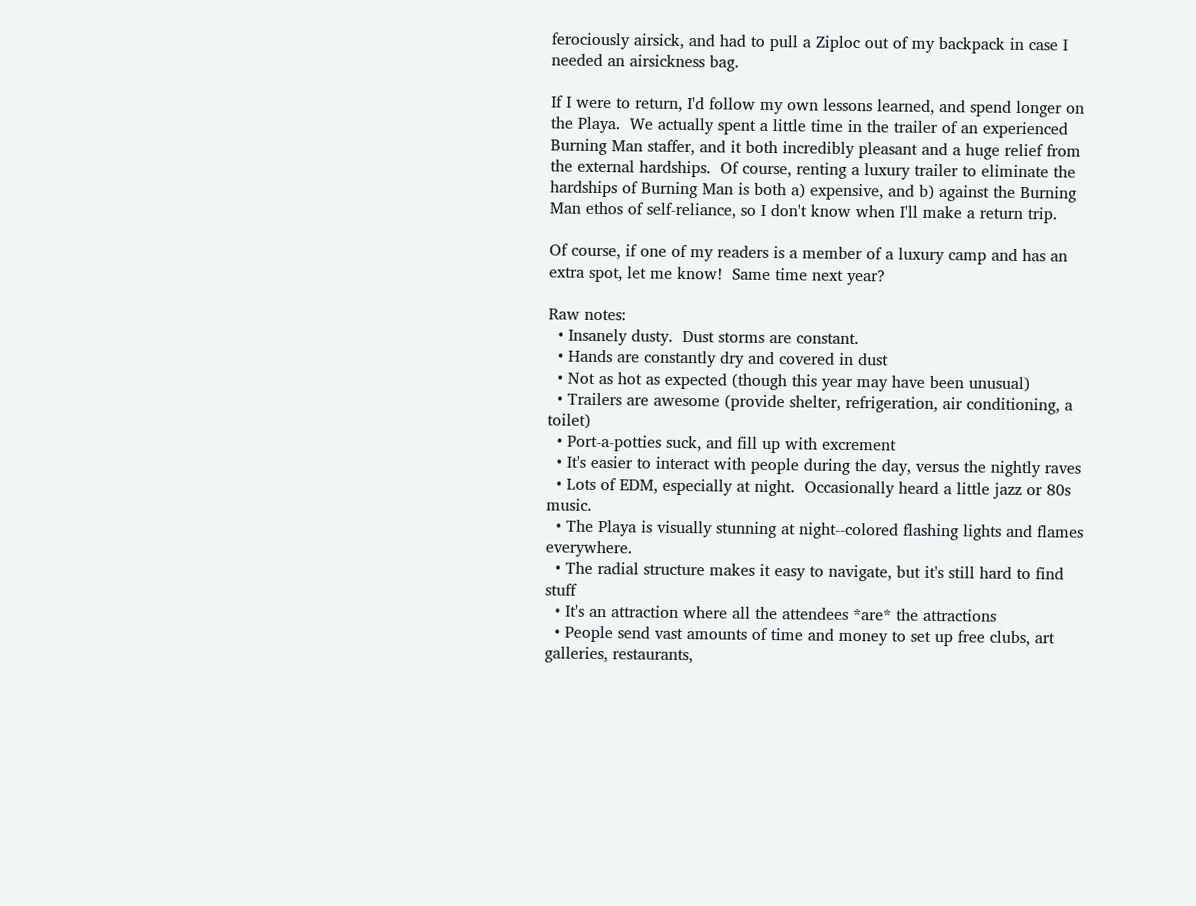ferociously airsick, and had to pull a Ziploc out of my backpack in case I needed an airsickness bag.

If I were to return, I'd follow my own lessons learned, and spend longer on the Playa.  We actually spent a little time in the trailer of an experienced Burning Man staffer, and it both incredibly pleasant and a huge relief from the external hardships.  Of course, renting a luxury trailer to eliminate the hardships of Burning Man is both a) expensive, and b) against the Burning Man ethos of self-reliance, so I don't know when I'll make a return trip.

Of course, if one of my readers is a member of a luxury camp and has an extra spot, let me know!  Same time next year?

Raw notes:
  • Insanely dusty.  Dust storms are constant.
  • Hands are constantly dry and covered in dust
  • Not as hot as expected (though this year may have been unusual)
  • Trailers are awesome (provide shelter, refrigeration, air conditioning, a toilet)
  • Port-a-potties suck, and fill up with excrement
  • It's easier to interact with people during the day, versus the nightly raves
  • Lots of EDM, especially at night.  Occasionally heard a little jazz or 80s music.
  • The Playa is visually stunning at night--colored flashing lights and flames everywhere.
  • The radial structure makes it easy to navigate, but it's still hard to find stuff
  • It's an attraction where all the attendees *are* the attractions
  • People send vast amounts of time and money to set up free clubs, art galleries, restaurants,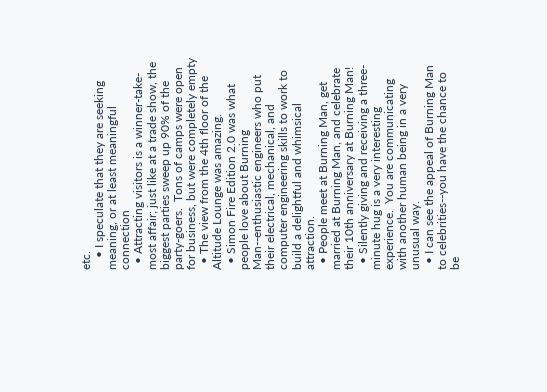etc.
    • I speculate that they are seeking meaning, or at least meaningful connection
  • Attracting visitors is a winner-take-most affair; just like at a trade show, the biggest parties sweep up 90% of the party-goers.  Tons of camps were open for business, but were completely empty
  • The view from the 4th floor of the Altitude Lounge was amazing.
  • Simon Fire Edition 2.0 was what people love about Burning Man--enthusiastic engineers who put their electrical, mechanical, and computer engineering skills to work to build a delightful and whimsical attraction.
  • People meet at Burning Man, get married at Burning Man, and celebrate their 10th anniversary at Burning Man!
  • Silently giving and receiving a three-minute hug is a very interesting experience.  You are communicating with another human being in a very unusual way.
  • I can see the appeal of Burning Man to celebrities--you have the chance to be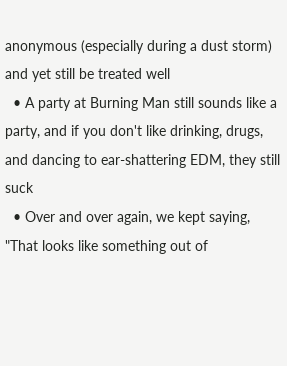anonymous (especially during a dust storm) and yet still be treated well
  • A party at Burning Man still sounds like a party, and if you don't like drinking, drugs, and dancing to ear-shattering EDM, they still suck
  • Over and over again, we kept saying, "That looks like something out of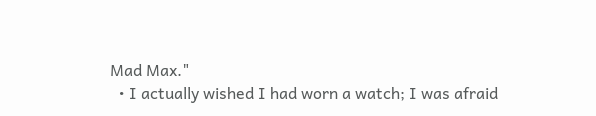Mad Max."
  • I actually wished I had worn a watch; I was afraid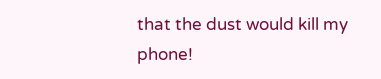that the dust would kill my phone!